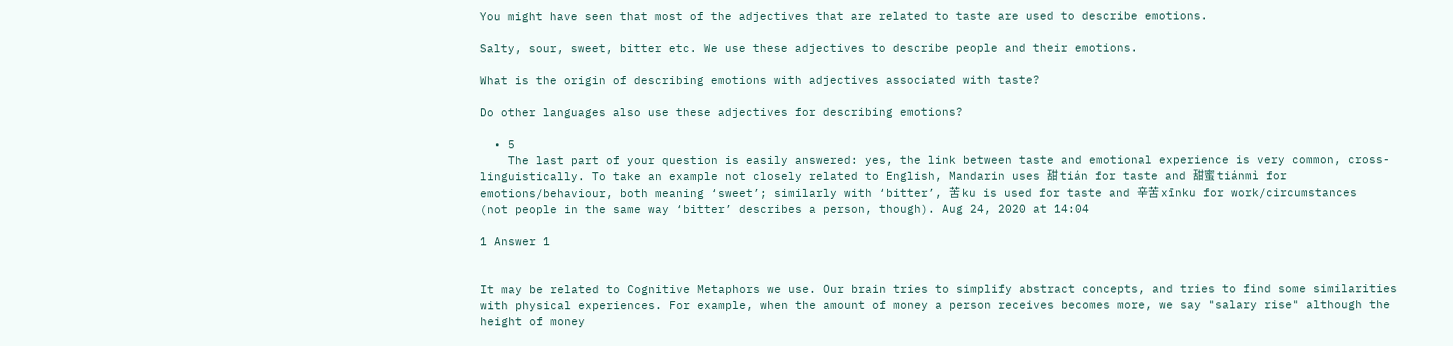You might have seen that most of the adjectives that are related to taste are used to describe emotions.

Salty, sour, sweet, bitter etc. We use these adjectives to describe people and their emotions.

What is the origin of describing emotions with adjectives associated with taste?

Do other languages also use these adjectives for describing emotions?

  • 5
    The last part of your question is easily answered: yes, the link between taste and emotional experience is very common, cross-linguistically. To take an example not closely related to English, Mandarin uses 甜 tián for taste and 甜蜜 tiánmì for emotions/behaviour, both meaning ‘sweet’; similarly with ‘bitter’, 苦 ku is used for taste and 辛苦 xīnku for work/circumstances (not people in the same way ‘bitter’ describes a person, though). Aug 24, 2020 at 14:04

1 Answer 1


It may be related to Cognitive Metaphors we use. Our brain tries to simplify abstract concepts, and tries to find some similarities with physical experiences. For example, when the amount of money a person receives becomes more, we say "salary rise" although the height of money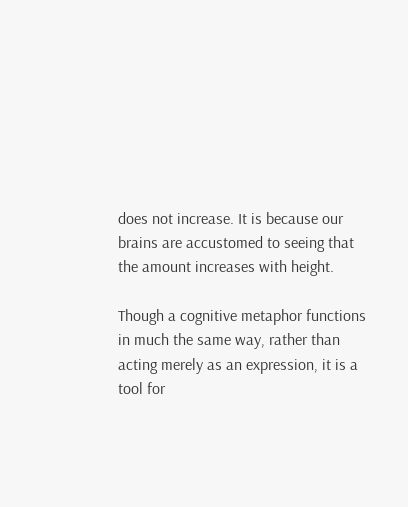does not increase. It is because our brains are accustomed to seeing that the amount increases with height.

Though a cognitive metaphor functions in much the same way, rather than acting merely as an expression, it is a tool for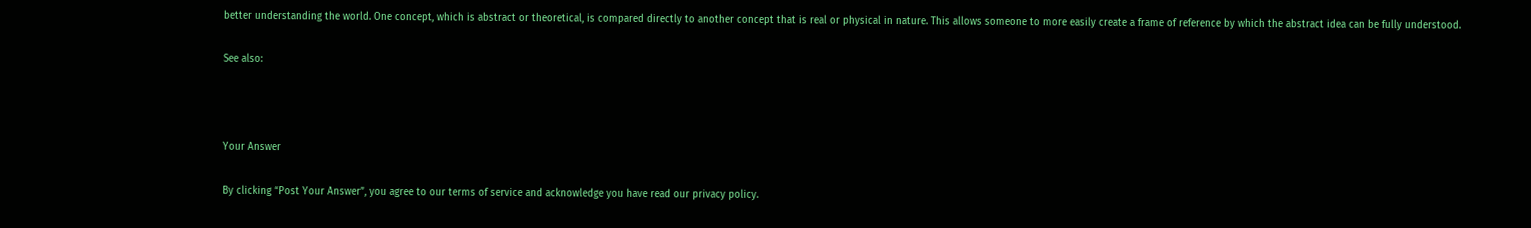better understanding the world. One concept, which is abstract or theoretical, is compared directly to another concept that is real or physical in nature. This allows someone to more easily create a frame of reference by which the abstract idea can be fully understood.

See also:



Your Answer

By clicking “Post Your Answer”, you agree to our terms of service and acknowledge you have read our privacy policy.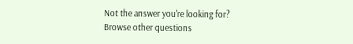Not the answer you're looking for? Browse other questions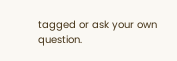tagged or ask your own question.